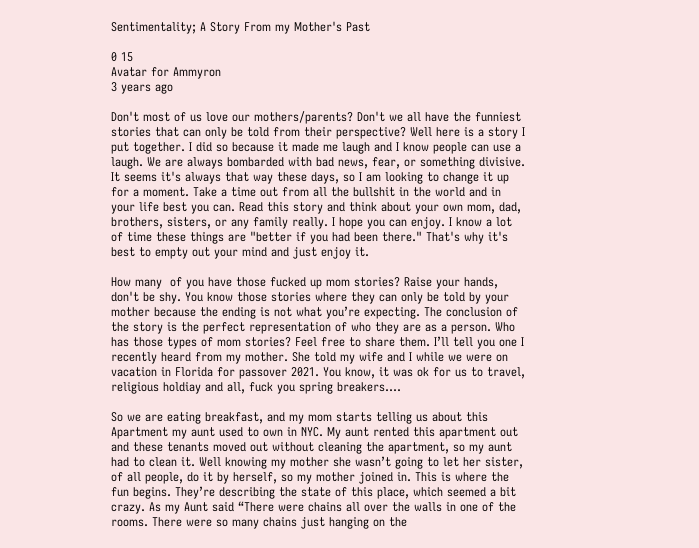Sentimentality; A Story From my Mother's Past

0 15
Avatar for Ammyron
3 years ago

Don't most of us love our mothers/parents? Don't we all have the funniest stories that can only be told from their perspective? Well here is a story I put together. I did so because it made me laugh and I know people can use a laugh. We are always bombarded with bad news, fear, or something divisive. It seems it's always that way these days, so I am looking to change it up for a moment. Take a time out from all the bullshit in the world and in your life best you can. Read this story and think about your own mom, dad, brothers, sisters, or any family really. I hope you can enjoy. I know a lot of time these things are "better if you had been there." That's why it's best to empty out your mind and just enjoy it.

How many  of you have those fucked up mom stories? Raise your hands, don't be shy. You know those stories where they can only be told by your mother because the ending is not what you’re expecting. The conclusion of the story is the perfect representation of who they are as a person. Who has those types of mom stories? Feel free to share them. I’ll tell you one I recently heard from my mother. She told my wife and I while we were on vacation in Florida for passover 2021. You know, it was ok for us to travel, religious holdiay and all, fuck you spring breakers….

So we are eating breakfast, and my mom starts telling us about this Apartment my aunt used to own in NYC. My aunt rented this apartment out and these tenants moved out without cleaning the apartment, so my aunt had to clean it. Well knowing my mother she wasn’t going to let her sister, of all people, do it by herself, so my mother joined in. This is where the fun begins. They’re describing the state of this place, which seemed a bit crazy. As my Aunt said “There were chains all over the walls in one of the rooms. There were so many chains just hanging on the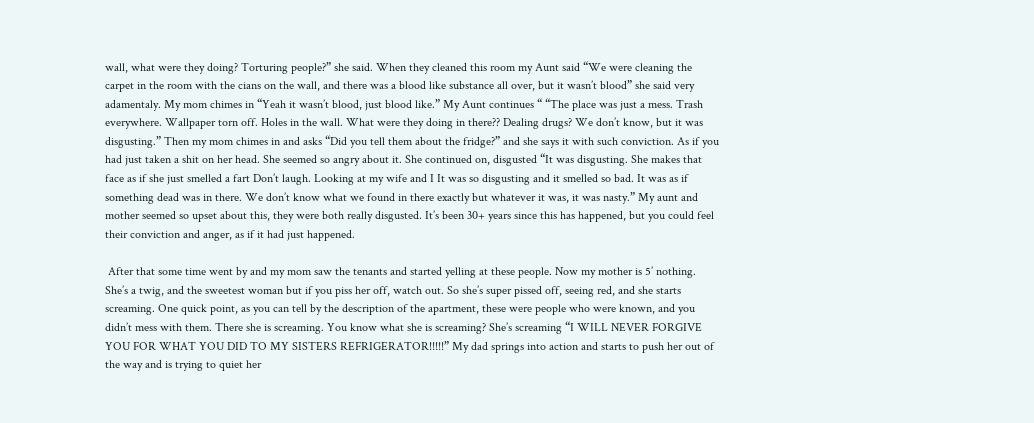wall, what were they doing? Torturing people?” she said. When they cleaned this room my Aunt said “We were cleaning the carpet in the room with the cians on the wall, and there was a blood like substance all over, but it wasn’t blood” she said very adamentaly. My mom chimes in “Yeah it wasn’t blood, just blood like.” My Aunt continues “ “The place was just a mess. Trash everywhere. Wallpaper torn off. Holes in the wall. What were they doing in there?? Dealing drugs? We don’t know, but it was disgusting.” Then my mom chimes in and asks “Did you tell them about the fridge?” and she says it with such conviction. As if you had just taken a shit on her head. She seemed so angry about it. She continued on, disgusted “It was disgusting. She makes that face as if she just smelled a fart Don’t laugh. Looking at my wife and I It was so disgusting and it smelled so bad. It was as if something dead was in there. We don’t know what we found in there exactly but whatever it was, it was nasty.” My aunt and mother seemed so upset about this, they were both really disgusted. It’s been 30+ years since this has happened, but you could feel their conviction and anger, as if it had just happened.

 After that some time went by and my mom saw the tenants and started yelling at these people. Now my mother is 5’ nothing. She’s a twig, and the sweetest woman but if you piss her off, watch out. So she’s super pissed off, seeing red, and she starts screaming. One quick point, as you can tell by the description of the apartment, these were people who were known, and you didn’t mess with them. There she is screaming. You know what she is screaming? She’s screaming “I WILL NEVER FORGIVE YOU FOR WHAT YOU DID TO MY SISTERS REFRIGERATOR!!!!!” My dad springs into action and starts to push her out of the way and is trying to quiet her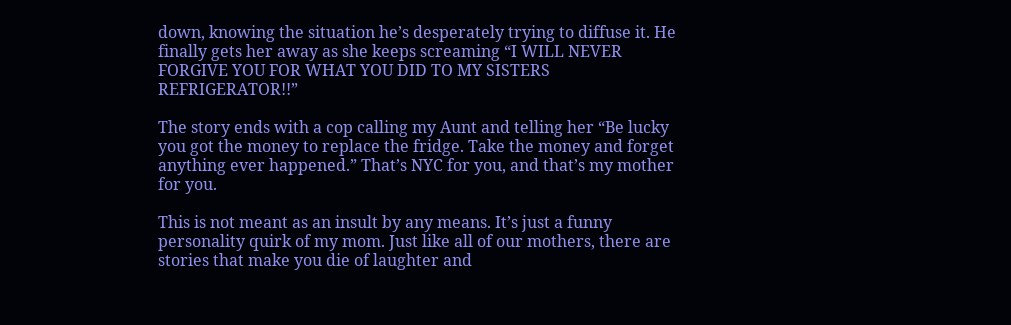down, knowing the situation he’s desperately trying to diffuse it. He finally gets her away as she keeps screaming “I WILL NEVER FORGIVE YOU FOR WHAT YOU DID TO MY SISTERS REFRIGERATOR!!”

The story ends with a cop calling my Aunt and telling her “Be lucky you got the money to replace the fridge. Take the money and forget anything ever happened.” That’s NYC for you, and that’s my mother for you.

This is not meant as an insult by any means. It’s just a funny personality quirk of my mom. Just like all of our mothers, there are stories that make you die of laughter and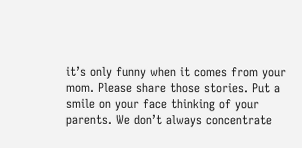it’s only funny when it comes from your mom. Please share those stories. Put a smile on your face thinking of your parents. We don’t always concentrate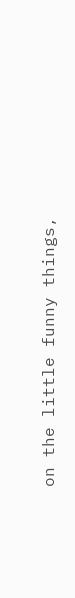on the little funny things,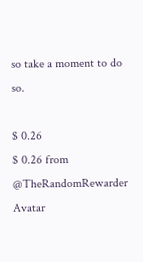so take a moment to do so.

$ 0.26
$ 0.26 from @TheRandomRewarder
Avatar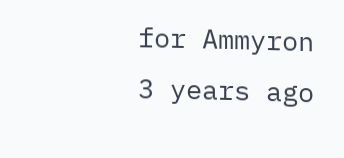for Ammyron
3 years ago